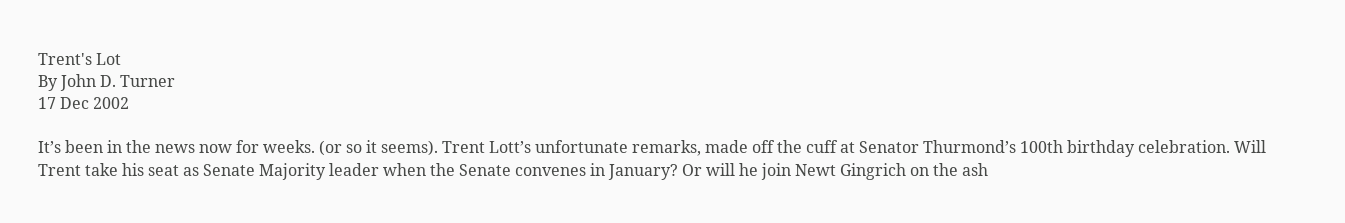Trent's Lot
By John D. Turner
17 Dec 2002

It’s been in the news now for weeks. (or so it seems). Trent Lott’s unfortunate remarks, made off the cuff at Senator Thurmond’s 100th birthday celebration. Will Trent take his seat as Senate Majority leader when the Senate convenes in January? Or will he join Newt Gingrich on the ash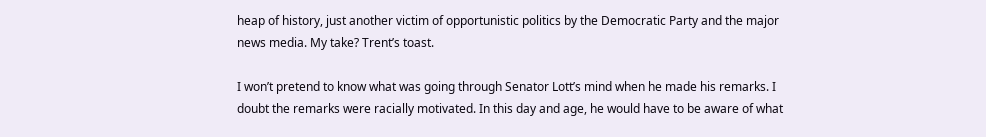heap of history, just another victim of opportunistic politics by the Democratic Party and the major news media. My take? Trent’s toast.

I won’t pretend to know what was going through Senator Lott’s mind when he made his remarks. I doubt the remarks were racially motivated. In this day and age, he would have to be aware of what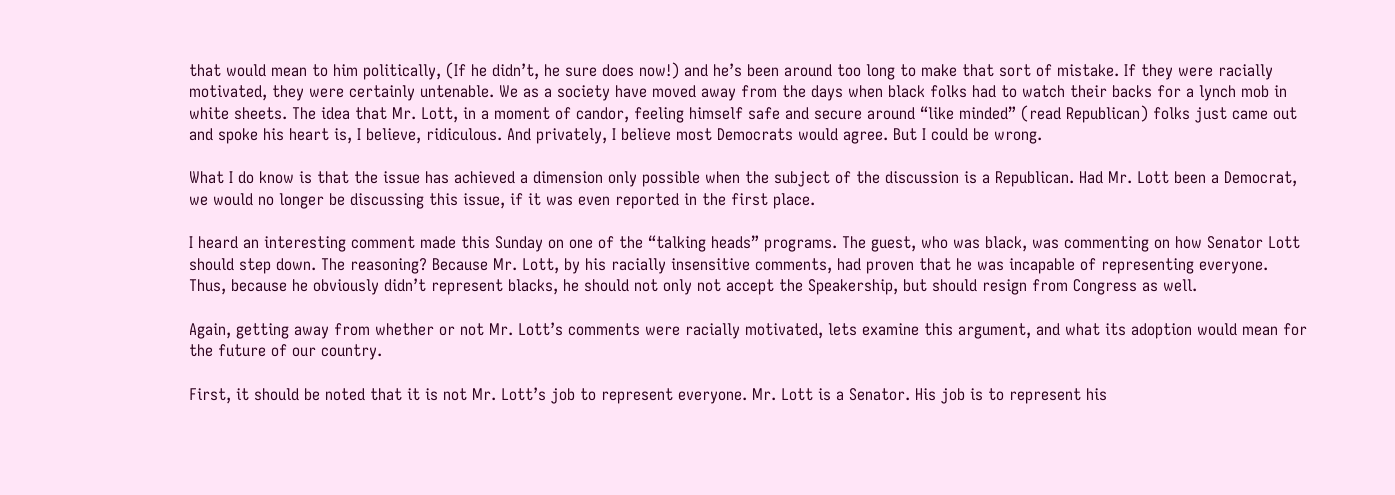that would mean to him politically, (If he didn’t, he sure does now!) and he’s been around too long to make that sort of mistake. If they were racially motivated, they were certainly untenable. We as a society have moved away from the days when black folks had to watch their backs for a lynch mob in white sheets. The idea that Mr. Lott, in a moment of candor, feeling himself safe and secure around “like minded” (read Republican) folks just came out and spoke his heart is, I believe, ridiculous. And privately, I believe most Democrats would agree. But I could be wrong.

What I do know is that the issue has achieved a dimension only possible when the subject of the discussion is a Republican. Had Mr. Lott been a Democrat, we would no longer be discussing this issue, if it was even reported in the first place.

I heard an interesting comment made this Sunday on one of the “talking heads” programs. The guest, who was black, was commenting on how Senator Lott should step down. The reasoning? Because Mr. Lott, by his racially insensitive comments, had proven that he was incapable of representing everyone. Thus, because he obviously didn’t represent blacks, he should not only not accept the Speakership, but should resign from Congress as well.

Again, getting away from whether or not Mr. Lott’s comments were racially motivated, lets examine this argument, and what its adoption would mean for the future of our country.

First, it should be noted that it is not Mr. Lott’s job to represent everyone. Mr. Lott is a Senator. His job is to represent his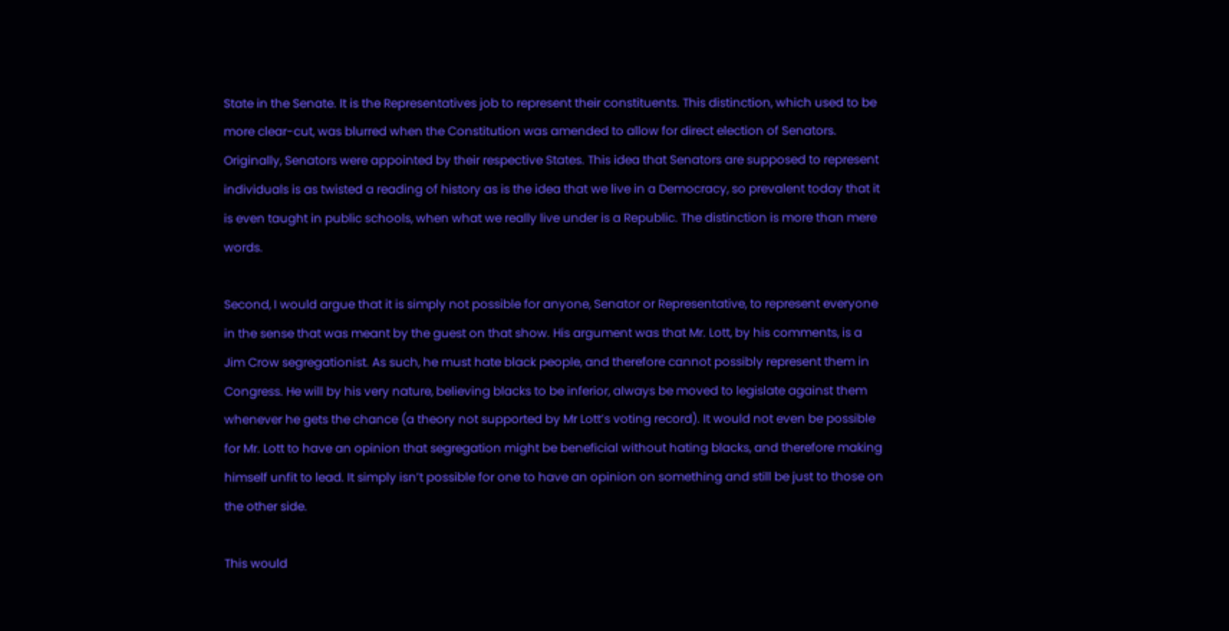State in the Senate. It is the Representatives job to represent their constituents. This distinction, which used to be more clear-cut, was blurred when the Constitution was amended to allow for direct election of Senators. Originally, Senators were appointed by their respective States. This idea that Senators are supposed to represent individuals is as twisted a reading of history as is the idea that we live in a Democracy, so prevalent today that it is even taught in public schools, when what we really live under is a Republic. The distinction is more than mere words.

Second, I would argue that it is simply not possible for anyone, Senator or Representative, to represent everyone in the sense that was meant by the guest on that show. His argument was that Mr. Lott, by his comments, is a Jim Crow segregationist. As such, he must hate black people, and therefore cannot possibly represent them in Congress. He will by his very nature, believing blacks to be inferior, always be moved to legislate against them whenever he gets the chance (a theory not supported by Mr Lott’s voting record). It would not even be possible for Mr. Lott to have an opinion that segregation might be beneficial without hating blacks, and therefore making himself unfit to lead. It simply isn’t possible for one to have an opinion on something and still be just to those on the other side.

This would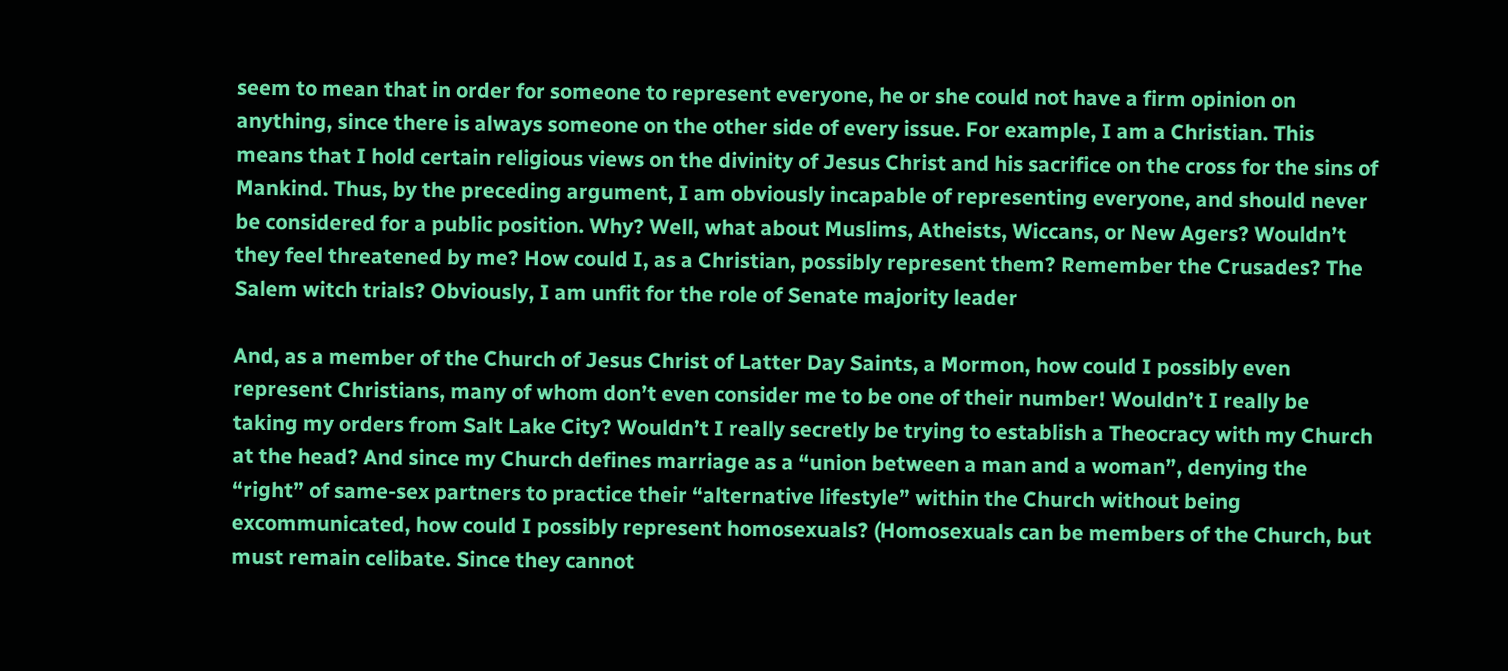seem to mean that in order for someone to represent everyone, he or she could not have a firm opinion on anything, since there is always someone on the other side of every issue. For example, I am a Christian. This means that I hold certain religious views on the divinity of Jesus Christ and his sacrifice on the cross for the sins of Mankind. Thus, by the preceding argument, I am obviously incapable of representing everyone, and should never be considered for a public position. Why? Well, what about Muslims, Atheists, Wiccans, or New Agers? Wouldn’t they feel threatened by me? How could I, as a Christian, possibly represent them? Remember the Crusades? The Salem witch trials? Obviously, I am unfit for the role of Senate majority leader

And, as a member of the Church of Jesus Christ of Latter Day Saints, a Mormon, how could I possibly even represent Christians, many of whom don’t even consider me to be one of their number! Wouldn’t I really be taking my orders from Salt Lake City? Wouldn’t I really secretly be trying to establish a Theocracy with my Church at the head? And since my Church defines marriage as a “union between a man and a woman”, denying the “right” of same-sex partners to practice their “alternative lifestyle” within the Church without being excommunicated, how could I possibly represent homosexuals? (Homosexuals can be members of the Church, but must remain celibate. Since they cannot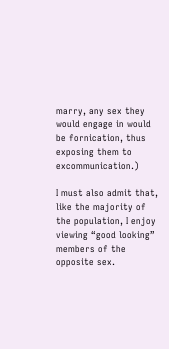marry, any sex they would engage in would be fornication, thus exposing them to excommunication.)

I must also admit that, like the majority of the population, I enjoy viewing “good looking” members of the opposite sex.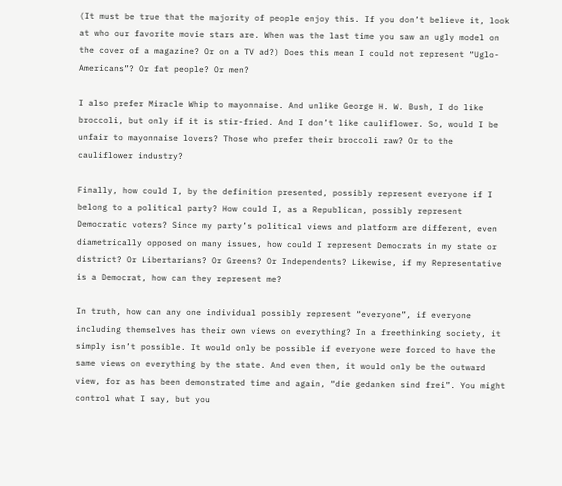(It must be true that the majority of people enjoy this. If you don’t believe it, look at who our favorite movie stars are. When was the last time you saw an ugly model on the cover of a magazine? Or on a TV ad?) Does this mean I could not represent “Uglo-Americans”? Or fat people? Or men?

I also prefer Miracle Whip to mayonnaise. And unlike George H. W. Bush, I do like broccoli, but only if it is stir-fried. And I don’t like cauliflower. So, would I be unfair to mayonnaise lovers? Those who prefer their broccoli raw? Or to the cauliflower industry?

Finally, how could I, by the definition presented, possibly represent everyone if I belong to a political party? How could I, as a Republican, possibly represent Democratic voters? Since my party’s political views and platform are different, even diametrically opposed on many issues, how could I represent Democrats in my state or district? Or Libertarians? Or Greens? Or Independents? Likewise, if my Representative is a Democrat, how can they represent me?

In truth, how can any one individual possibly represent “everyone”, if everyone including themselves has their own views on everything? In a freethinking society, it simply isn’t possible. It would only be possible if everyone were forced to have the same views on everything by the state. And even then, it would only be the outward view, for as has been demonstrated time and again, “die gedanken sind frei”. You might control what I say, but you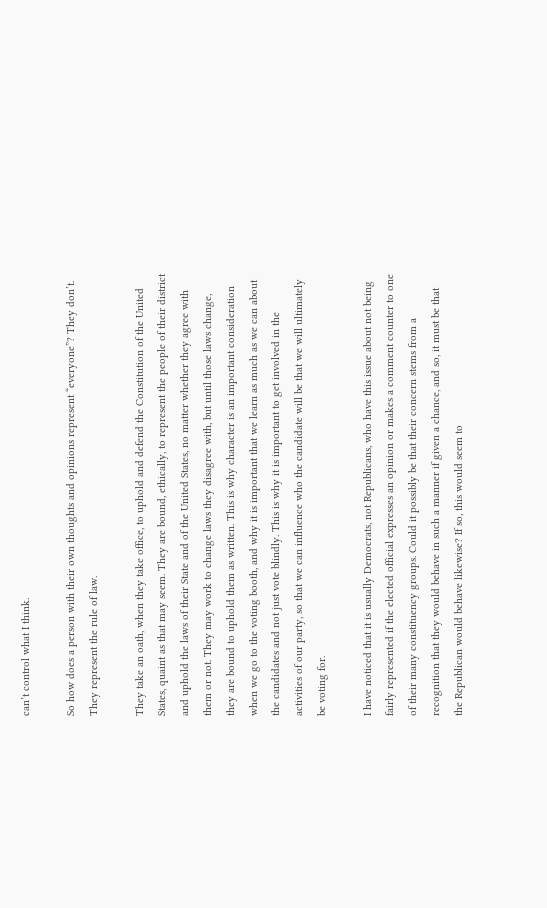can’t control what I think.

So how does a person with their own thoughts and opinions represent “everyone”? They don’t. They represent the rule of law.

They take an oath, when they take office, to uphold and defend the Constitution of the United States, quaint as that may seem. They are bound, ethically, to represent the people of their district and uphold the laws of their State and of the United States, no matter whether they agree with them or not. They may work to change laws they disagree with, but until those laws change, they are bound to uphold them as written. This is why character is an important consideration when we go to the voting booth, and why it is important that we learn as much as we can about the candidates and not just vote blindly. This is why it is important to get involved in the activities of our party, so that we can influence who the candidate will be that we will ultimately be voting for.

I have noticed that it is usually Democrats, not Republicans, who have this issue about not being fairly represented if the elected official expresses an opinion or makes a comment counter to one of their many constituency groups. Could it possibly be that their concern stems from a recognition that they would behave in such a manner if given a chance, and so, it must be that the Republican would behave likewise? If so, this would seem to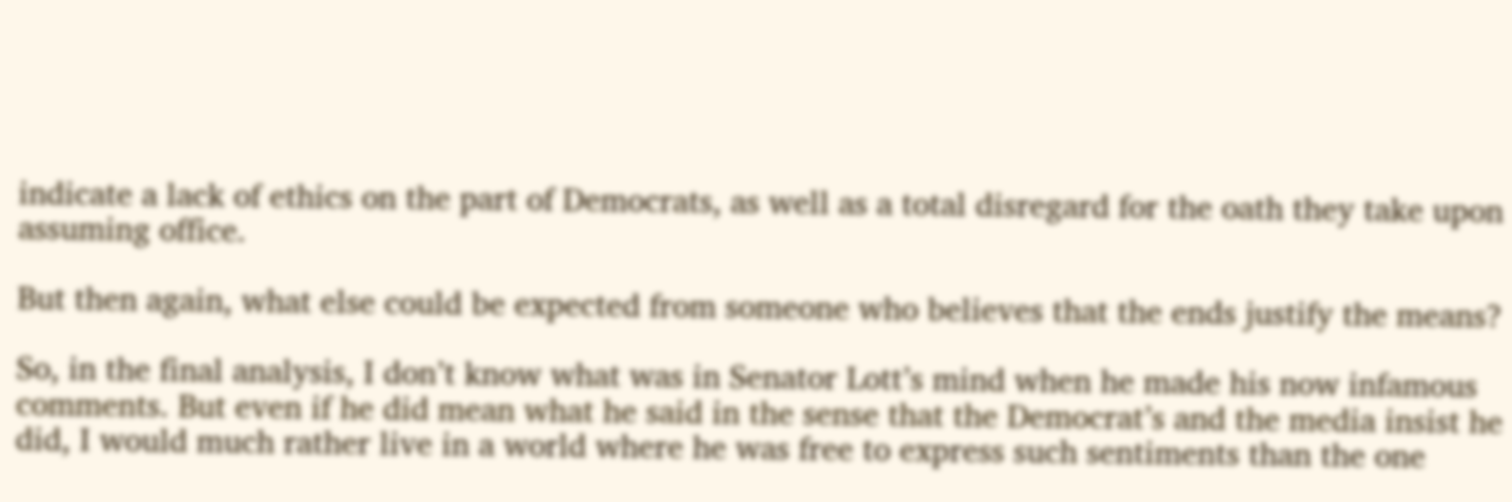indicate a lack of ethics on the part of Democrats, as well as a total disregard for the oath they take upon assuming office.

But then again, what else could be expected from someone who believes that the ends justify the means?

So, in the final analysis, I don’t know what was in Senator Lott’s mind when he made his now infamous comments. But even if he did mean what he said in the sense that the Democrat’s and the media insist he did, I would much rather live in a world where he was free to express such sentiments than the one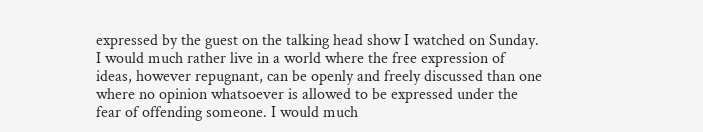expressed by the guest on the talking head show I watched on Sunday. I would much rather live in a world where the free expression of ideas, however repugnant, can be openly and freely discussed than one where no opinion whatsoever is allowed to be expressed under the fear of offending someone. I would much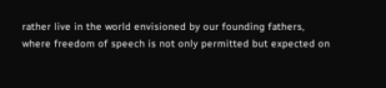rather live in the world envisioned by our founding fathers, where freedom of speech is not only permitted but expected on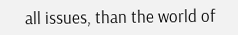all issues, than the world of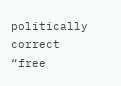politically correct “free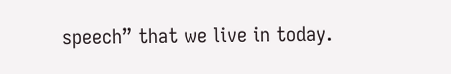speech” that we live in today.